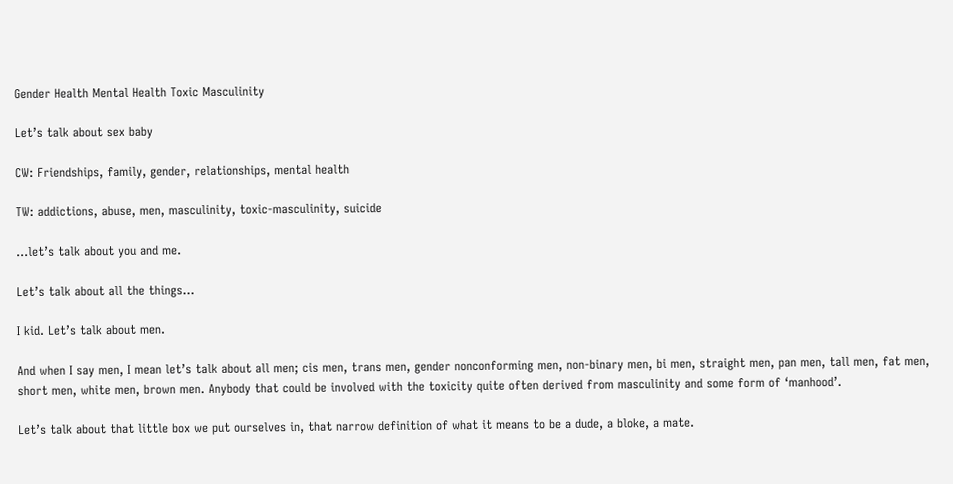Gender Health Mental Health Toxic Masculinity

Let’s talk about sex baby

CW: Friendships, family, gender, relationships, mental health

TW: addictions, abuse, men, masculinity, toxic-masculinity, suicide

…let’s talk about you and me.

Let’s talk about all the things…

I kid. Let’s talk about men.

And when I say men, I mean let’s talk about all men; cis men, trans men, gender nonconforming men, non-binary men, bi men, straight men, pan men, tall men, fat men, short men, white men, brown men. Anybody that could be involved with the toxicity quite often derived from masculinity and some form of ‘manhood’.

Let’s talk about that little box we put ourselves in, that narrow definition of what it means to be a dude, a bloke, a mate.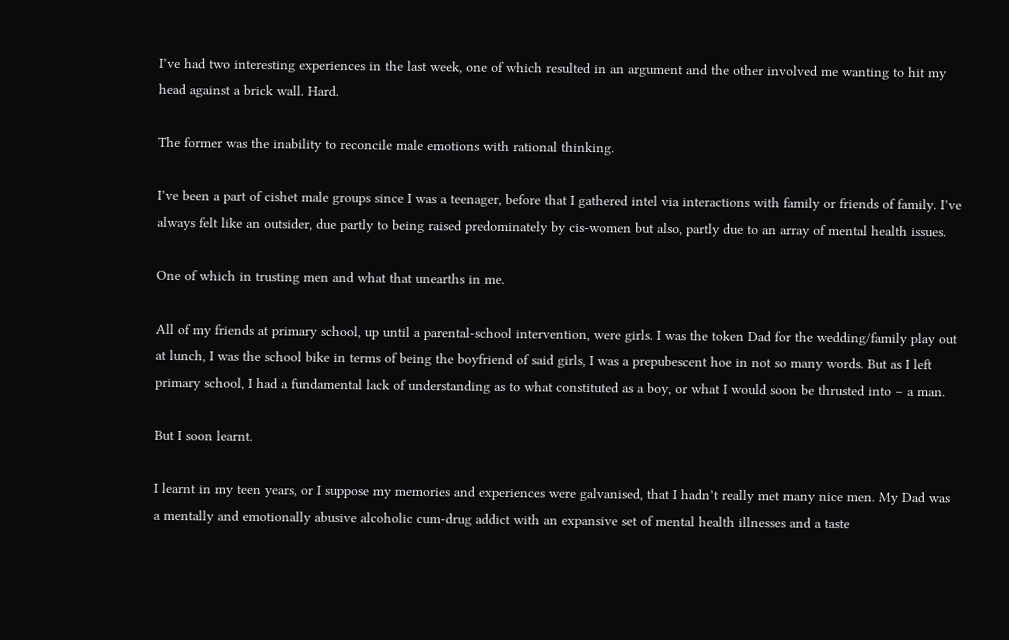I’ve had two interesting experiences in the last week, one of which resulted in an argument and the other involved me wanting to hit my head against a brick wall. Hard.

The former was the inability to reconcile male emotions with rational thinking.

I’ve been a part of cishet male groups since I was a teenager, before that I gathered intel via interactions with family or friends of family. I’ve always felt like an outsider, due partly to being raised predominately by cis-women but also, partly due to an array of mental health issues.

One of which in trusting men and what that unearths in me.

All of my friends at primary school, up until a parental-school intervention, were girls. I was the token Dad for the wedding/family play out at lunch, I was the school bike in terms of being the boyfriend of said girls, I was a prepubescent hoe in not so many words. But as I left primary school, I had a fundamental lack of understanding as to what constituted as a boy, or what I would soon be thrusted into – a man.

But I soon learnt.

I learnt in my teen years, or I suppose my memories and experiences were galvanised, that I hadn’t really met many nice men. My Dad was a mentally and emotionally abusive alcoholic cum-drug addict with an expansive set of mental health illnesses and a taste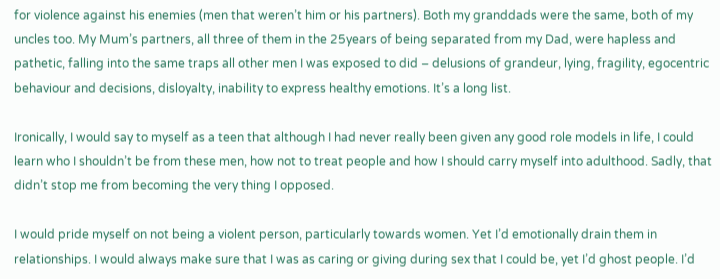for violence against his enemies (men that weren’t him or his partners). Both my granddads were the same, both of my uncles too. My Mum’s partners, all three of them in the 25years of being separated from my Dad, were hapless and pathetic, falling into the same traps all other men I was exposed to did – delusions of grandeur, lying, fragility, egocentric behaviour and decisions, disloyalty, inability to express healthy emotions. It’s a long list.

Ironically, I would say to myself as a teen that although I had never really been given any good role models in life, I could learn who I shouldn’t be from these men, how not to treat people and how I should carry myself into adulthood. Sadly, that didn’t stop me from becoming the very thing I opposed.

I would pride myself on not being a violent person, particularly towards women. Yet I’d emotionally drain them in relationships. I would always make sure that I was as caring or giving during sex that I could be, yet I’d ghost people. I’d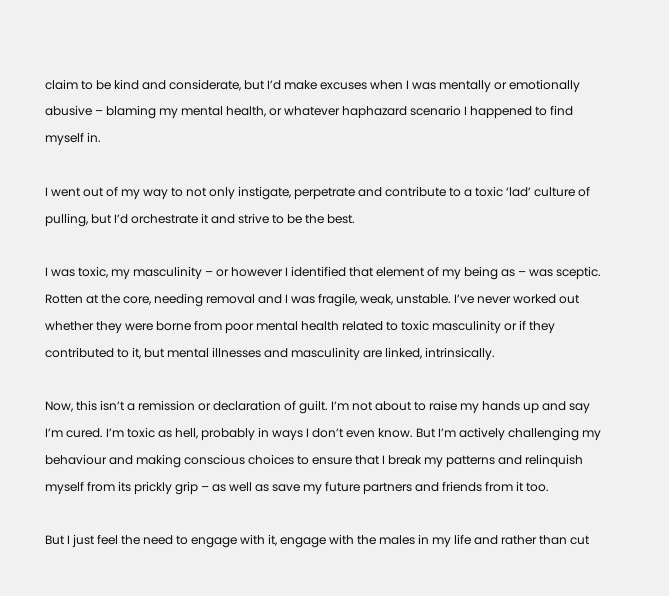claim to be kind and considerate, but I’d make excuses when I was mentally or emotionally abusive – blaming my mental health, or whatever haphazard scenario I happened to find myself in.

I went out of my way to not only instigate, perpetrate and contribute to a toxic ‘lad’ culture of pulling, but I’d orchestrate it and strive to be the best.

I was toxic, my masculinity – or however I identified that element of my being as – was sceptic. Rotten at the core, needing removal and I was fragile, weak, unstable. I’ve never worked out whether they were borne from poor mental health related to toxic masculinity or if they contributed to it, but mental illnesses and masculinity are linked, intrinsically.

Now, this isn’t a remission or declaration of guilt. I’m not about to raise my hands up and say I’m cured. I’m toxic as hell, probably in ways I don’t even know. But I’m actively challenging my behaviour and making conscious choices to ensure that I break my patterns and relinquish myself from its prickly grip – as well as save my future partners and friends from it too.

But I just feel the need to engage with it, engage with the males in my life and rather than cut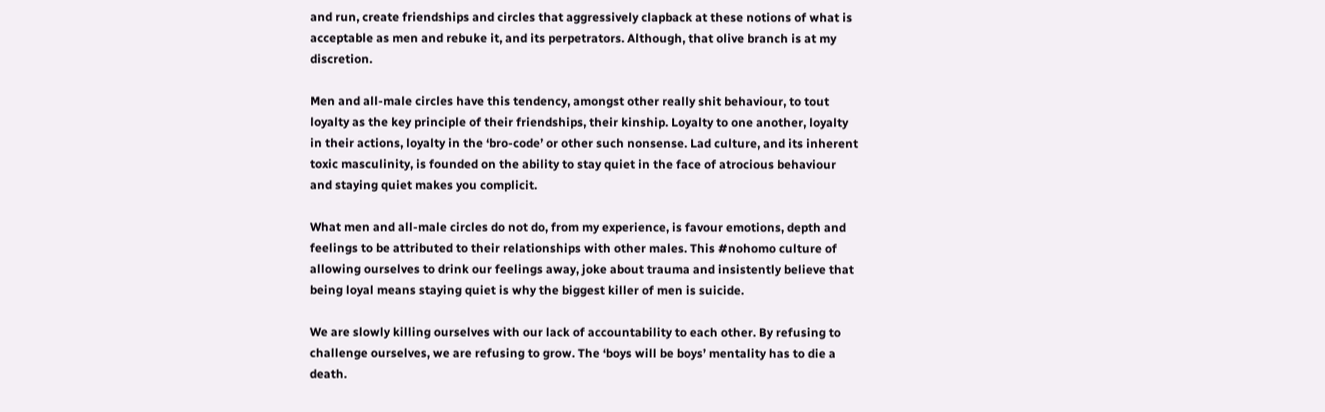and run, create friendships and circles that aggressively clapback at these notions of what is acceptable as men and rebuke it, and its perpetrators. Although, that olive branch is at my discretion.

Men and all-male circles have this tendency, amongst other really shit behaviour, to tout loyalty as the key principle of their friendships, their kinship. Loyalty to one another, loyalty in their actions, loyalty in the ‘bro-code’ or other such nonsense. Lad culture, and its inherent toxic masculinity, is founded on the ability to stay quiet in the face of atrocious behaviour and staying quiet makes you complicit.

What men and all-male circles do not do, from my experience, is favour emotions, depth and feelings to be attributed to their relationships with other males. This #nohomo culture of allowing ourselves to drink our feelings away, joke about trauma and insistently believe that being loyal means staying quiet is why the biggest killer of men is suicide.

We are slowly killing ourselves with our lack of accountability to each other. By refusing to challenge ourselves, we are refusing to grow. The ‘boys will be boys’ mentality has to die a death.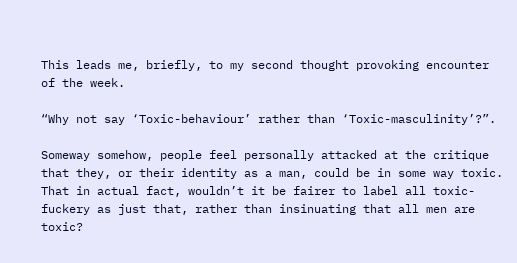This leads me, briefly, to my second thought provoking encounter of the week.

“Why not say ‘Toxic-behaviour’ rather than ‘Toxic-masculinity’?”.

Someway somehow, people feel personally attacked at the critique that they, or their identity as a man, could be in some way toxic. That in actual fact, wouldn’t it be fairer to label all toxic-fuckery as just that, rather than insinuating that all men are toxic?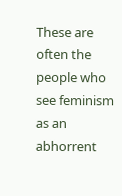These are often the people who see feminism as an abhorrent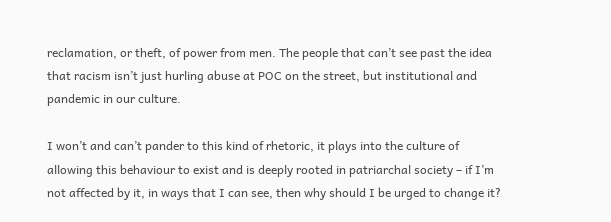reclamation, or theft, of power from men. The people that can’t see past the idea that racism isn’t just hurling abuse at POC on the street, but institutional and pandemic in our culture.

I won’t and can’t pander to this kind of rhetoric, it plays into the culture of allowing this behaviour to exist and is deeply rooted in patriarchal society – if I’m not affected by it, in ways that I can see, then why should I be urged to change it?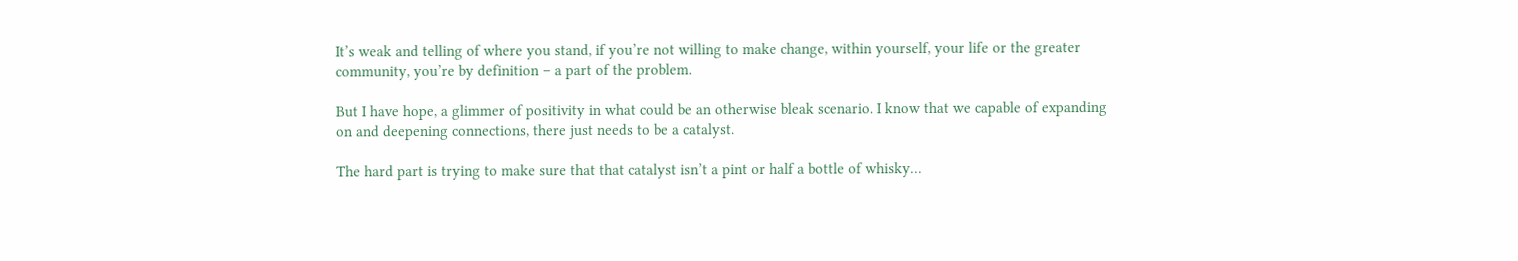It’s weak and telling of where you stand, if you’re not willing to make change, within yourself, your life or the greater community, you’re by definition – a part of the problem.

But I have hope, a glimmer of positivity in what could be an otherwise bleak scenario. I know that we capable of expanding on and deepening connections, there just needs to be a catalyst.

The hard part is trying to make sure that that catalyst isn’t a pint or half a bottle of whisky…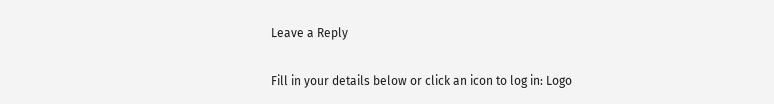Leave a Reply

Fill in your details below or click an icon to log in: Logo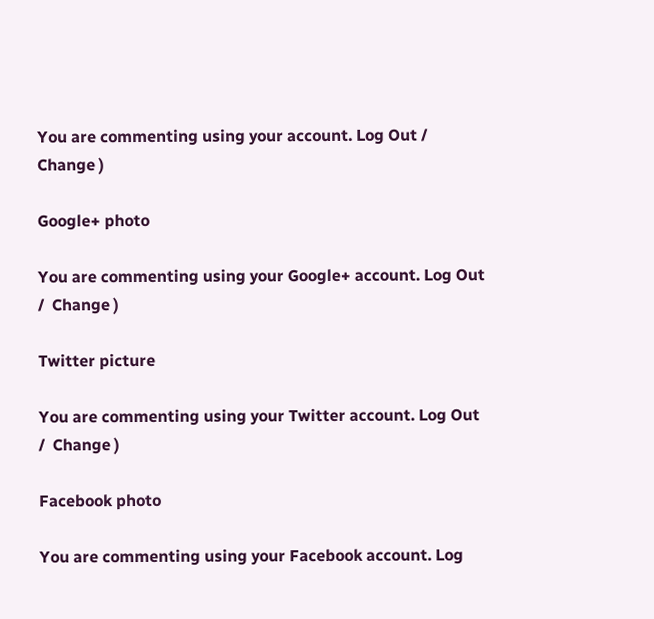You are commenting using your account. Log Out /  Change )

Google+ photo

You are commenting using your Google+ account. Log Out /  Change )

Twitter picture

You are commenting using your Twitter account. Log Out /  Change )

Facebook photo

You are commenting using your Facebook account. Log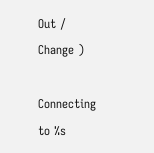Out /  Change )

Connecting to %s